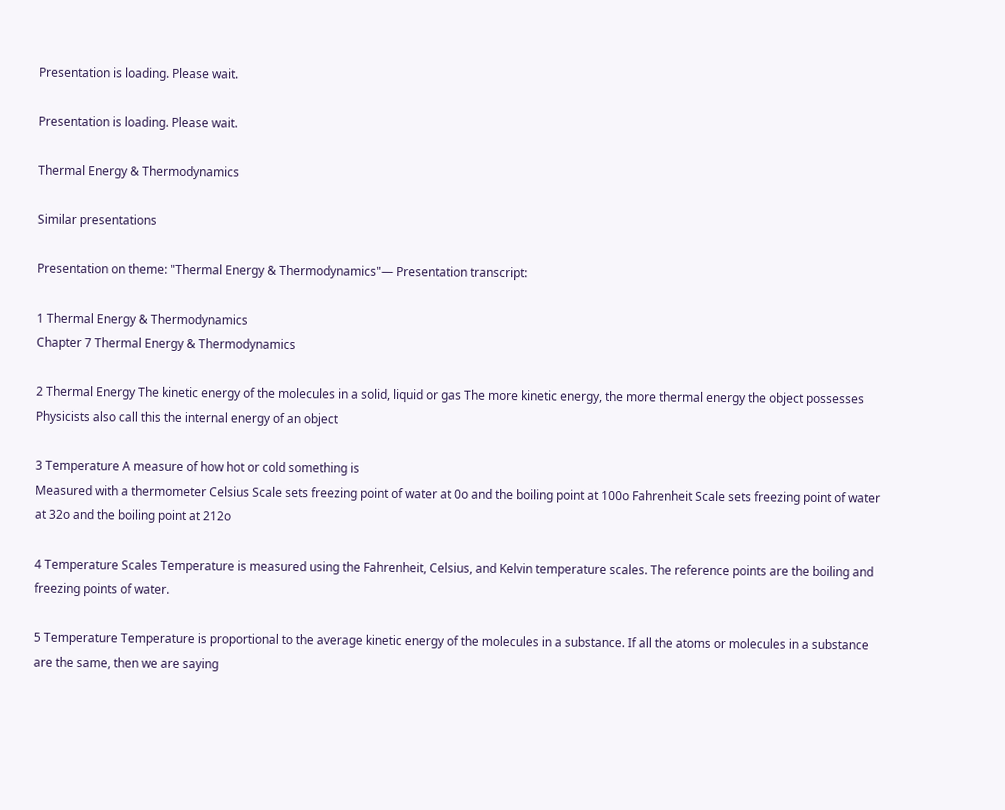Presentation is loading. Please wait.

Presentation is loading. Please wait.

Thermal Energy & Thermodynamics

Similar presentations

Presentation on theme: "Thermal Energy & Thermodynamics"— Presentation transcript:

1 Thermal Energy & Thermodynamics
Chapter 7 Thermal Energy & Thermodynamics

2 Thermal Energy The kinetic energy of the molecules in a solid, liquid or gas The more kinetic energy, the more thermal energy the object possesses Physicists also call this the internal energy of an object

3 Temperature A measure of how hot or cold something is
Measured with a thermometer Celsius Scale sets freezing point of water at 0o and the boiling point at 100o Fahrenheit Scale sets freezing point of water at 32o and the boiling point at 212o

4 Temperature Scales Temperature is measured using the Fahrenheit, Celsius, and Kelvin temperature scales. The reference points are the boiling and freezing points of water.

5 Temperature Temperature is proportional to the average kinetic energy of the molecules in a substance. If all the atoms or molecules in a substance are the same, then we are saying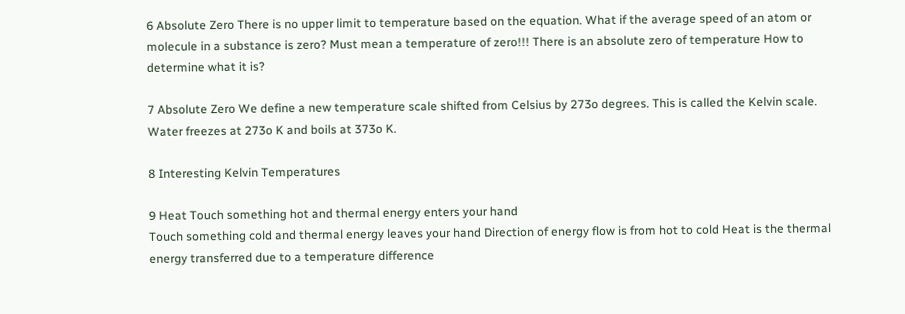6 Absolute Zero There is no upper limit to temperature based on the equation. What if the average speed of an atom or molecule in a substance is zero? Must mean a temperature of zero!!! There is an absolute zero of temperature How to determine what it is?

7 Absolute Zero We define a new temperature scale shifted from Celsius by 273o degrees. This is called the Kelvin scale. Water freezes at 273o K and boils at 373o K.

8 Interesting Kelvin Temperatures

9 Heat Touch something hot and thermal energy enters your hand
Touch something cold and thermal energy leaves your hand Direction of energy flow is from hot to cold Heat is the thermal energy transferred due to a temperature difference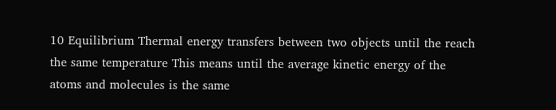10 Equilibrium Thermal energy transfers between two objects until the reach the same temperature This means until the average kinetic energy of the atoms and molecules is the same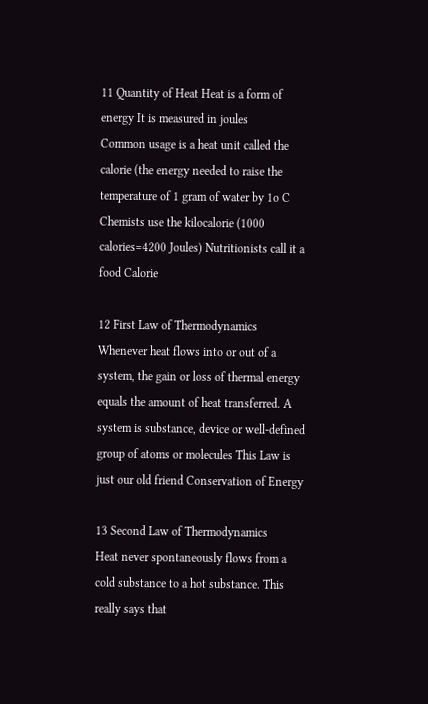11 Quantity of Heat Heat is a form of energy It is measured in joules
Common usage is a heat unit called the calorie (the energy needed to raise the temperature of 1 gram of water by 1o C Chemists use the kilocalorie (1000 calories=4200 Joules) Nutritionists call it a food Calorie

12 First Law of Thermodynamics
Whenever heat flows into or out of a system, the gain or loss of thermal energy equals the amount of heat transferred. A system is substance, device or well-defined group of atoms or molecules This Law is just our old friend Conservation of Energy

13 Second Law of Thermodynamics
Heat never spontaneously flows from a cold substance to a hot substance. This really says that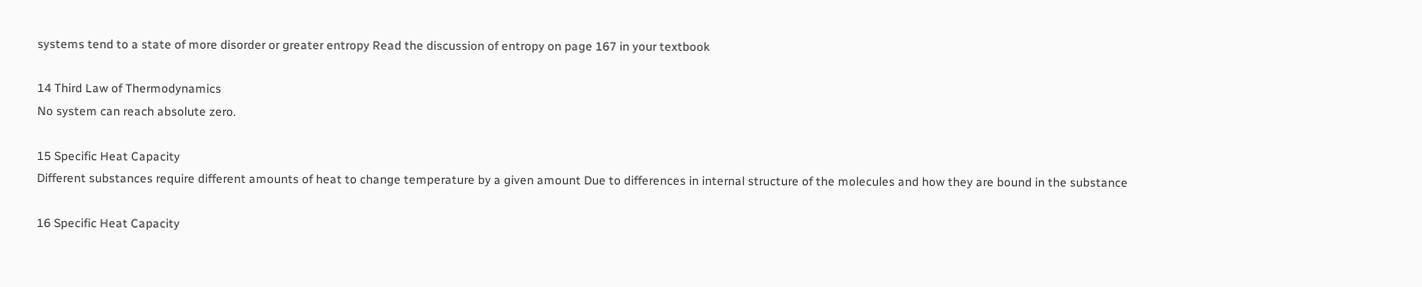systems tend to a state of more disorder or greater entropy Read the discussion of entropy on page 167 in your textbook

14 Third Law of Thermodynamics
No system can reach absolute zero.

15 Specific Heat Capacity
Different substances require different amounts of heat to change temperature by a given amount Due to differences in internal structure of the molecules and how they are bound in the substance

16 Specific Heat Capacity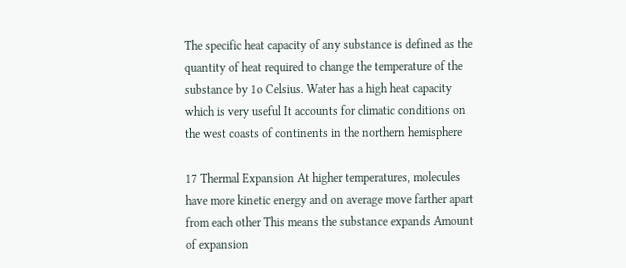The specific heat capacity of any substance is defined as the quantity of heat required to change the temperature of the substance by 1o Celsius. Water has a high heat capacity which is very useful It accounts for climatic conditions on the west coasts of continents in the northern hemisphere

17 Thermal Expansion At higher temperatures, molecules have more kinetic energy and on average move farther apart from each other This means the substance expands Amount of expansion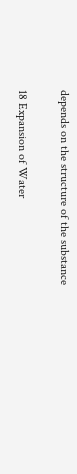depends on the structure of the substance

18 Expansion of Water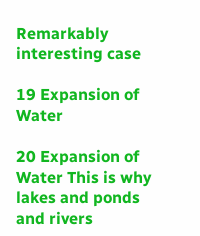Remarkably interesting case

19 Expansion of Water

20 Expansion of Water This is why lakes and ponds and rivers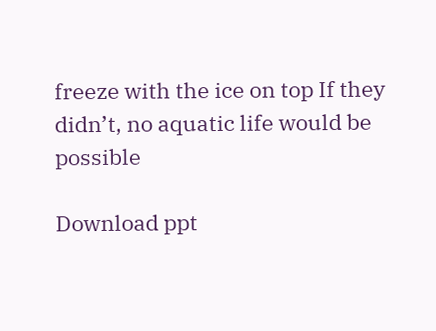freeze with the ice on top If they didn’t, no aquatic life would be possible

Download ppt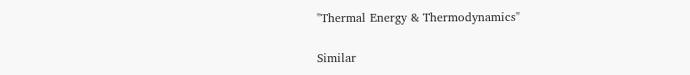"Thermal Energy & Thermodynamics"

Similar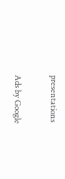presentations

Ads by Google